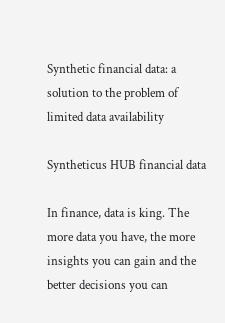Synthetic financial data: a solution to the problem of limited data availability

Syntheticus HUB financial data

In finance, data is king. The more data you have, the more insights you can gain and the better decisions you can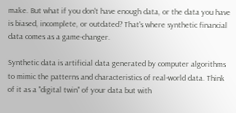make. But what if you don't have enough data, or the data you have is biased, incomplete, or outdated? That's where synthetic financial data comes as a game-changer.

Synthetic data is artificial data generated by computer algorithms to mimic the patterns and characteristics of real-world data. Think of it as a "digital twin" of your data but with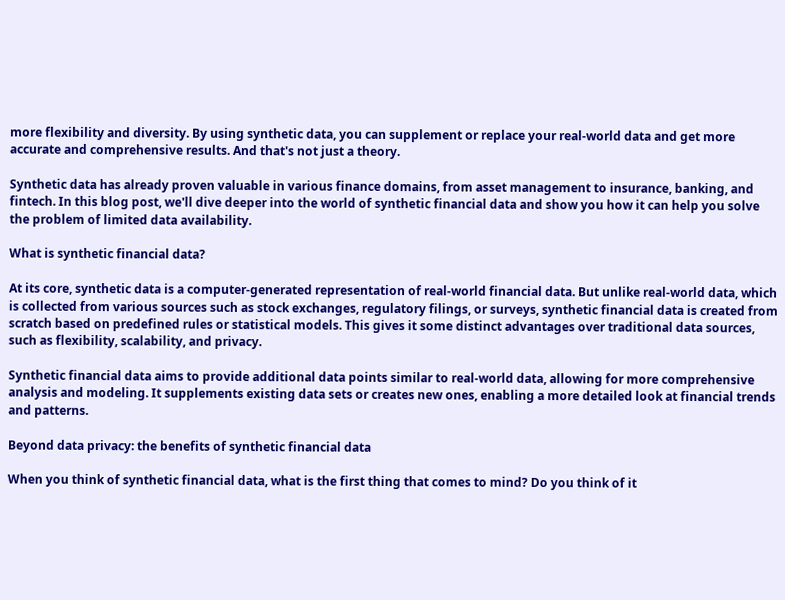more flexibility and diversity. By using synthetic data, you can supplement or replace your real-world data and get more accurate and comprehensive results. And that's not just a theory.

Synthetic data has already proven valuable in various finance domains, from asset management to insurance, banking, and fintech. In this blog post, we'll dive deeper into the world of synthetic financial data and show you how it can help you solve the problem of limited data availability.

What is synthetic financial data?

At its core, synthetic data is a computer-generated representation of real-world financial data. But unlike real-world data, which is collected from various sources such as stock exchanges, regulatory filings, or surveys, synthetic financial data is created from scratch based on predefined rules or statistical models. This gives it some distinct advantages over traditional data sources, such as flexibility, scalability, and privacy.

Synthetic financial data aims to provide additional data points similar to real-world data, allowing for more comprehensive analysis and modeling. It supplements existing data sets or creates new ones, enabling a more detailed look at financial trends and patterns.

Beyond data privacy: the benefits of synthetic financial data

When you think of synthetic financial data, what is the first thing that comes to mind? Do you think of it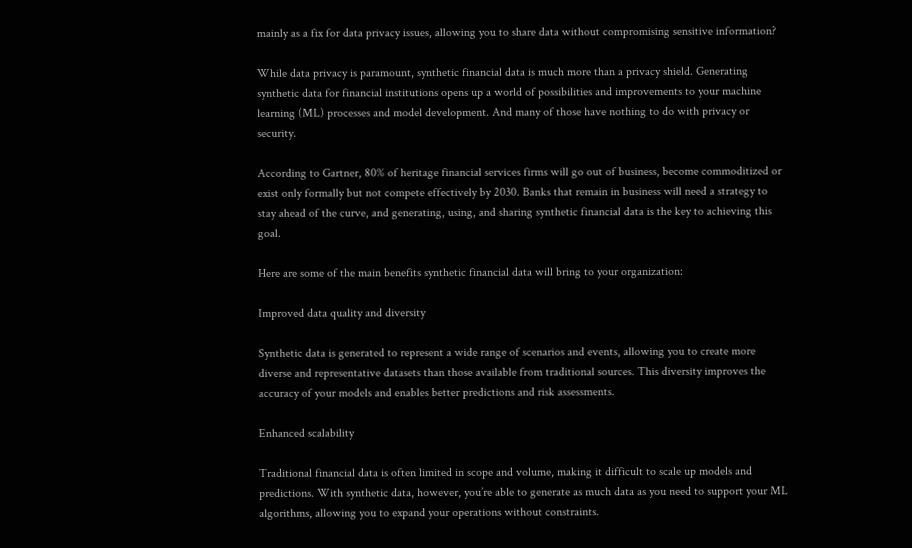mainly as a fix for data privacy issues, allowing you to share data without compromising sensitive information?

While data privacy is paramount, synthetic financial data is much more than a privacy shield. Generating synthetic data for financial institutions opens up a world of possibilities and improvements to your machine learning (ML) processes and model development. And many of those have nothing to do with privacy or security.

According to Gartner, 80% of heritage financial services firms will go out of business, become commoditized or exist only formally but not compete effectively by 2030. Banks that remain in business will need a strategy to stay ahead of the curve, and generating, using, and sharing synthetic financial data is the key to achieving this goal.

Here are some of the main benefits synthetic financial data will bring to your organization:

Improved data quality and diversity

Synthetic data is generated to represent a wide range of scenarios and events, allowing you to create more diverse and representative datasets than those available from traditional sources. This diversity improves the accuracy of your models and enables better predictions and risk assessments.

Enhanced scalability

Traditional financial data is often limited in scope and volume, making it difficult to scale up models and predictions. With synthetic data, however, you’re able to generate as much data as you need to support your ML algorithms, allowing you to expand your operations without constraints.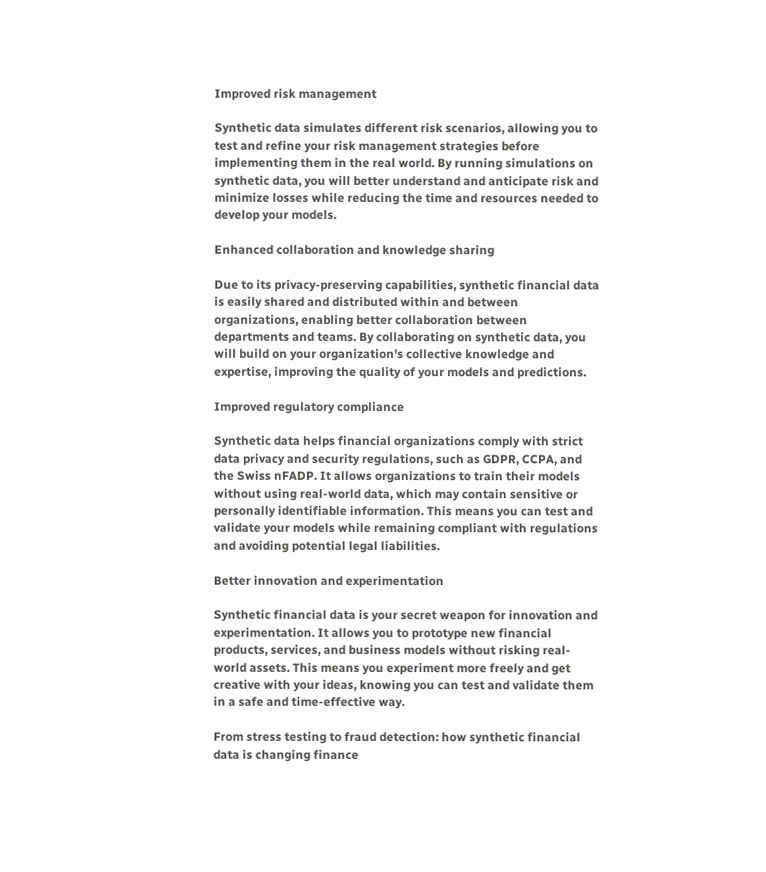Improved risk management

Synthetic data simulates different risk scenarios, allowing you to test and refine your risk management strategies before implementing them in the real world. By running simulations on synthetic data, you will better understand and anticipate risk and minimize losses while reducing the time and resources needed to develop your models.

Enhanced collaboration and knowledge sharing

Due to its privacy-preserving capabilities, synthetic financial data is easily shared and distributed within and between organizations, enabling better collaboration between departments and teams. By collaborating on synthetic data, you will build on your organization's collective knowledge and expertise, improving the quality of your models and predictions.

Improved regulatory compliance

Synthetic data helps financial organizations comply with strict data privacy and security regulations, such as GDPR, CCPA, and the Swiss nFADP. It allows organizations to train their models without using real-world data, which may contain sensitive or personally identifiable information. This means you can test and validate your models while remaining compliant with regulations and avoiding potential legal liabilities.

Better innovation and experimentation

Synthetic financial data is your secret weapon for innovation and experimentation. It allows you to prototype new financial products, services, and business models without risking real-world assets. This means you experiment more freely and get creative with your ideas, knowing you can test and validate them in a safe and time-effective way.

From stress testing to fraud detection: how synthetic financial data is changing finance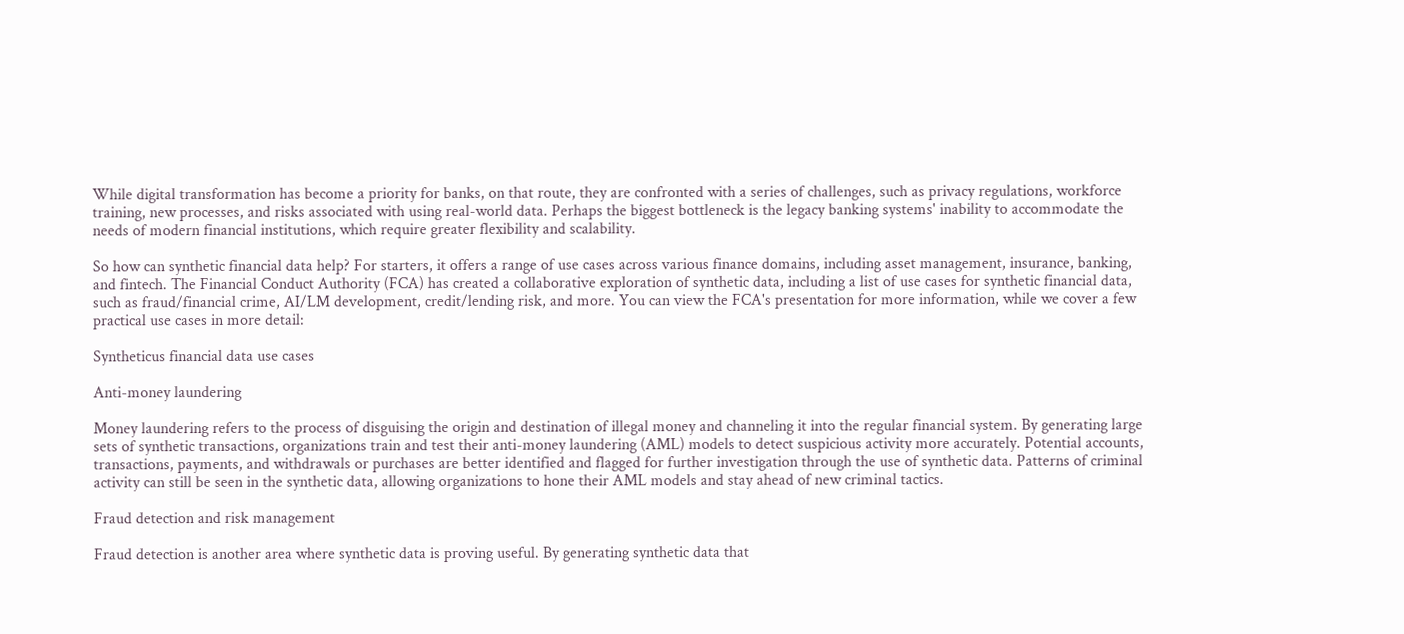While digital transformation has become a priority for banks, on that route, they are confronted with a series of challenges, such as privacy regulations, workforce training, new processes, and risks associated with using real-world data. Perhaps the biggest bottleneck is the legacy banking systems' inability to accommodate the needs of modern financial institutions, which require greater flexibility and scalability.

So how can synthetic financial data help? For starters, it offers a range of use cases across various finance domains, including asset management, insurance, banking, and fintech. The Financial Conduct Authority (FCA) has created a collaborative exploration of synthetic data, including a list of use cases for synthetic financial data, such as fraud/financial crime, AI/LM development, credit/lending risk, and more. You can view the FCA's presentation for more information, while we cover a few practical use cases in more detail:

Syntheticus financial data use cases

Anti-money laundering

Money laundering refers to the process of disguising the origin and destination of illegal money and channeling it into the regular financial system. By generating large sets of synthetic transactions, organizations train and test their anti-money laundering (AML) models to detect suspicious activity more accurately. Potential accounts, transactions, payments, and withdrawals or purchases are better identified and flagged for further investigation through the use of synthetic data. Patterns of criminal activity can still be seen in the synthetic data, allowing organizations to hone their AML models and stay ahead of new criminal tactics.

Fraud detection and risk management

Fraud detection is another area where synthetic data is proving useful. By generating synthetic data that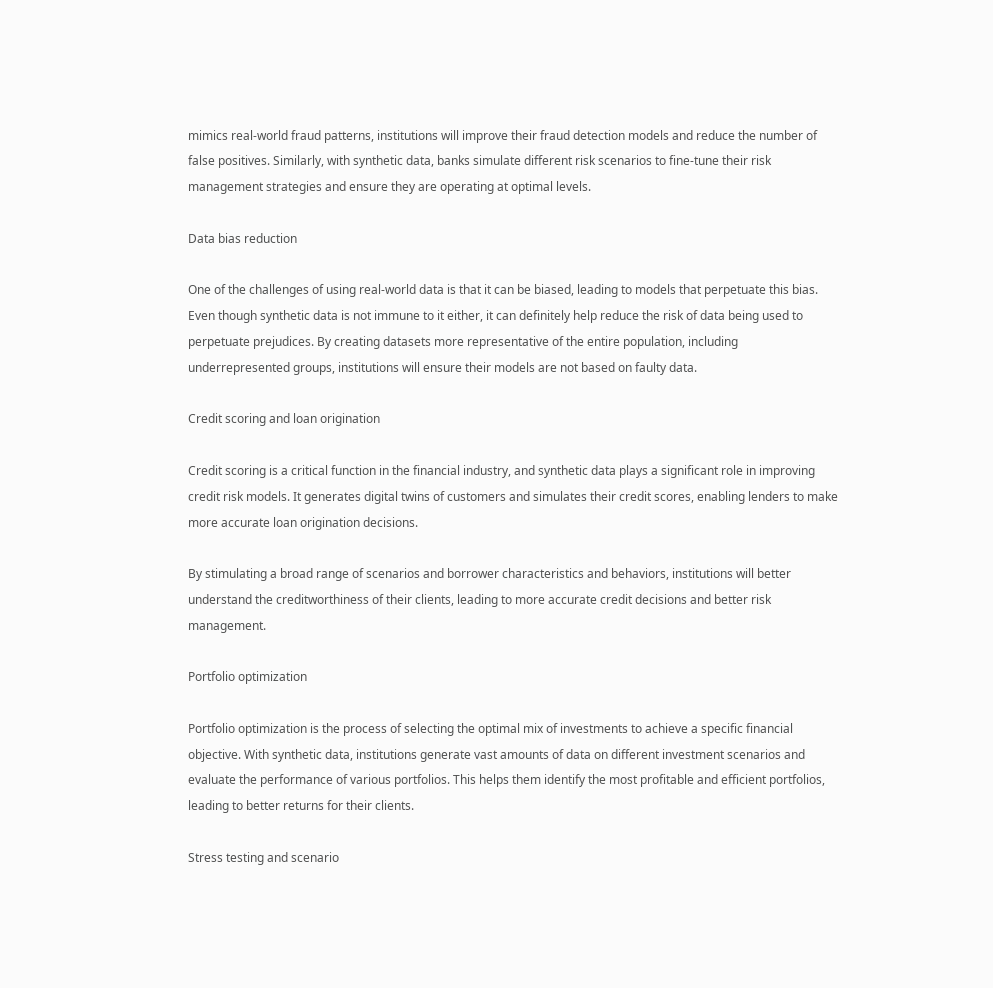mimics real-world fraud patterns, institutions will improve their fraud detection models and reduce the number of false positives. Similarly, with synthetic data, banks simulate different risk scenarios to fine-tune their risk management strategies and ensure they are operating at optimal levels.

Data bias reduction

One of the challenges of using real-world data is that it can be biased, leading to models that perpetuate this bias. Even though synthetic data is not immune to it either, it can definitely help reduce the risk of data being used to perpetuate prejudices. By creating datasets more representative of the entire population, including underrepresented groups, institutions will ensure their models are not based on faulty data.

Credit scoring and loan origination

Credit scoring is a critical function in the financial industry, and synthetic data plays a significant role in improving credit risk models. It generates digital twins of customers and simulates their credit scores, enabling lenders to make more accurate loan origination decisions.

By stimulating a broad range of scenarios and borrower characteristics and behaviors, institutions will better understand the creditworthiness of their clients, leading to more accurate credit decisions and better risk management.

Portfolio optimization

Portfolio optimization is the process of selecting the optimal mix of investments to achieve a specific financial objective. With synthetic data, institutions generate vast amounts of data on different investment scenarios and evaluate the performance of various portfolios. This helps them identify the most profitable and efficient portfolios, leading to better returns for their clients.

Stress testing and scenario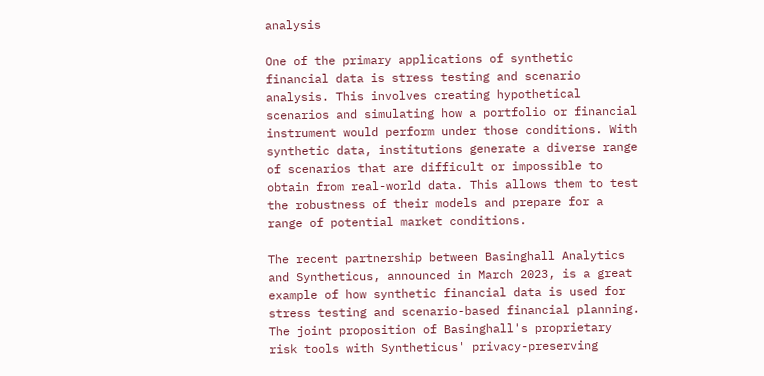analysis

One of the primary applications of synthetic financial data is stress testing and scenario analysis. This involves creating hypothetical scenarios and simulating how a portfolio or financial instrument would perform under those conditions. With synthetic data, institutions generate a diverse range of scenarios that are difficult or impossible to obtain from real-world data. This allows them to test the robustness of their models and prepare for a range of potential market conditions.

The recent partnership between Basinghall Analytics and Syntheticus, announced in March 2023, is a great example of how synthetic financial data is used for stress testing and scenario-based financial planning. The joint proposition of Basinghall's proprietary risk tools with Syntheticus' privacy-preserving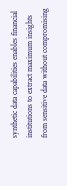synthetic data capabilities enables financial institutions to extract maximum insights from sensitive data without compromising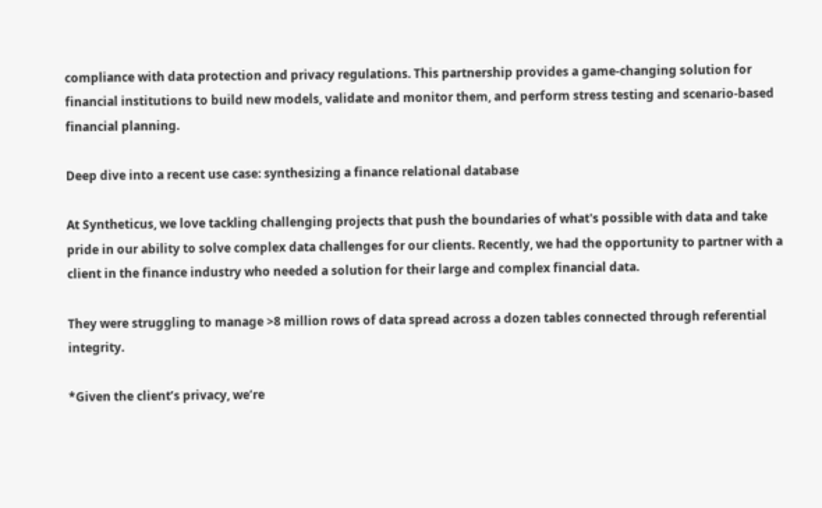compliance with data protection and privacy regulations. This partnership provides a game-changing solution for financial institutions to build new models, validate and monitor them, and perform stress testing and scenario-based financial planning.

Deep dive into a recent use case: synthesizing a finance relational database

At Syntheticus, we love tackling challenging projects that push the boundaries of what's possible with data and take pride in our ability to solve complex data challenges for our clients. Recently, we had the opportunity to partner with a client in the finance industry who needed a solution for their large and complex financial data.

They were struggling to manage >8 million rows of data spread across a dozen tables connected through referential integrity.

*Given the client’s privacy, we’re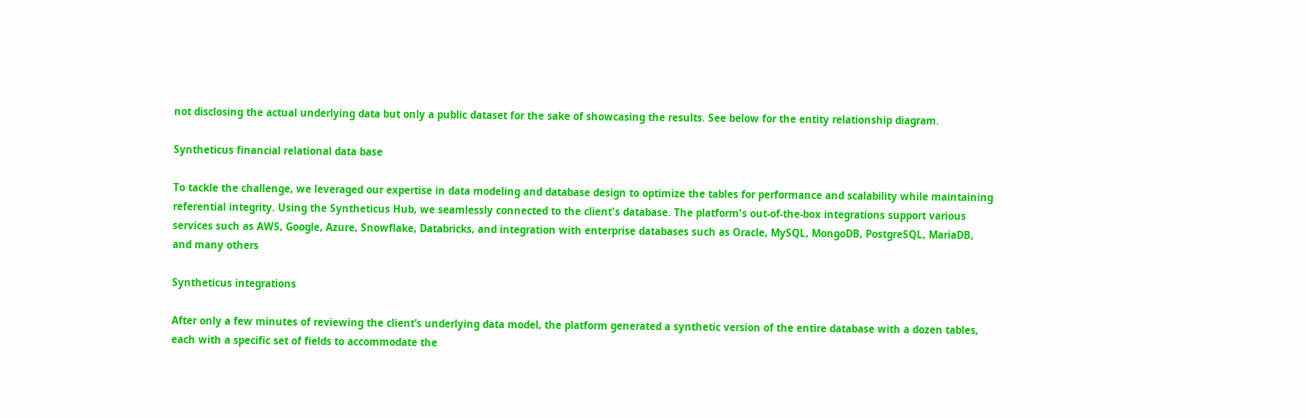not disclosing the actual underlying data but only a public dataset for the sake of showcasing the results. See below for the entity relationship diagram.

Syntheticus financial relational data base

To tackle the challenge, we leveraged our expertise in data modeling and database design to optimize the tables for performance and scalability while maintaining referential integrity. Using the Syntheticus Hub, we seamlessly connected to the client's database. The platform's out-of-the-box integrations support various services such as AWS, Google, Azure, Snowflake, Databricks, and integration with enterprise databases such as Oracle, MySQL, MongoDB, PostgreSQL, MariaDB, and many others

Syntheticus integrations

After only a few minutes of reviewing the client’s underlying data model, the platform generated a synthetic version of the entire database with a dozen tables, each with a specific set of fields to accommodate the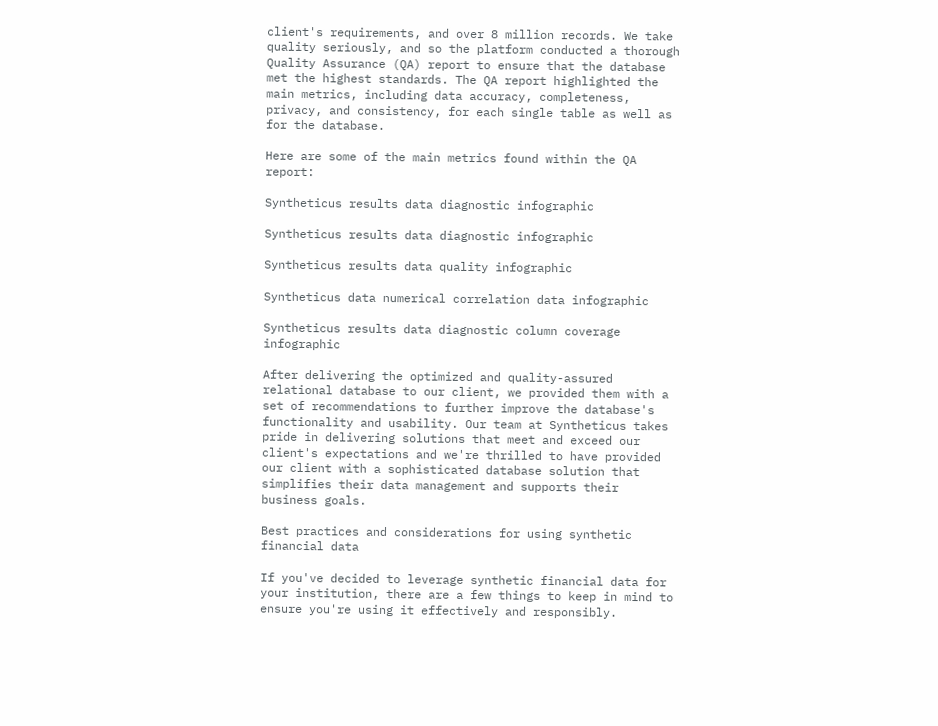client's requirements, and over 8 million records. We take quality seriously, and so the platform conducted a thorough Quality Assurance (QA) report to ensure that the database met the highest standards. The QA report highlighted the main metrics, including data accuracy, completeness, privacy, and consistency, for each single table as well as for the database.

Here are some of the main metrics found within the QA report:

Syntheticus results data diagnostic infographic

Syntheticus results data diagnostic infographic

Syntheticus results data quality infographic

Syntheticus data numerical correlation data infographic

Syntheticus results data diagnostic column coverage infographic

After delivering the optimized and quality-assured relational database to our client, we provided them with a set of recommendations to further improve the database's functionality and usability. Our team at Syntheticus takes pride in delivering solutions that meet and exceed our client's expectations and we're thrilled to have provided our client with a sophisticated database solution that simplifies their data management and supports their business goals.

Best practices and considerations for using synthetic financial data

If you've decided to leverage synthetic financial data for your institution, there are a few things to keep in mind to ensure you're using it effectively and responsibly.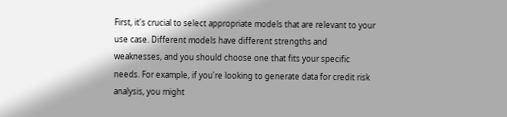First, it's crucial to select appropriate models that are relevant to your use case. Different models have different strengths and weaknesses, and you should choose one that fits your specific needs. For example, if you're looking to generate data for credit risk analysis, you might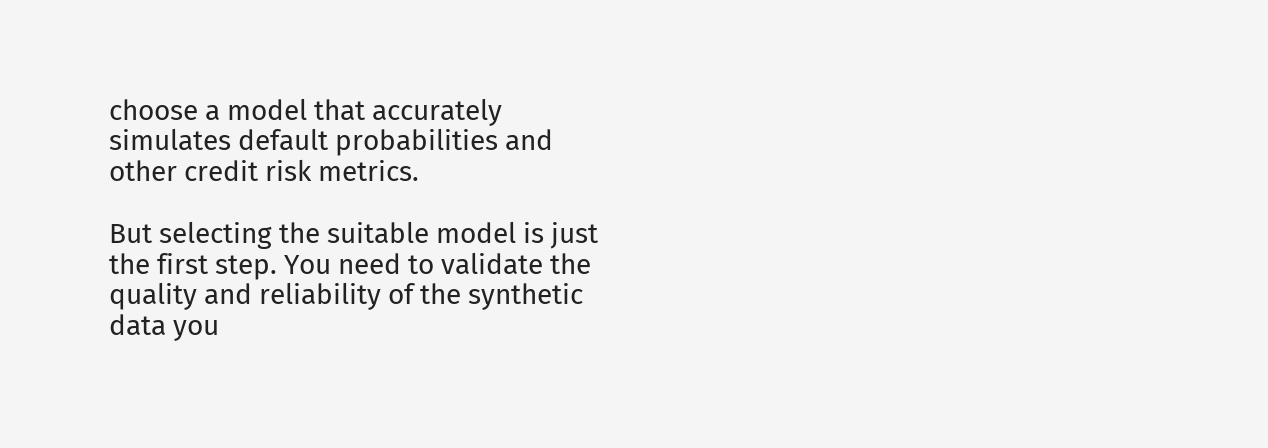choose a model that accurately simulates default probabilities and other credit risk metrics.

But selecting the suitable model is just the first step. You need to validate the quality and reliability of the synthetic data you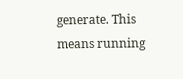generate. This means running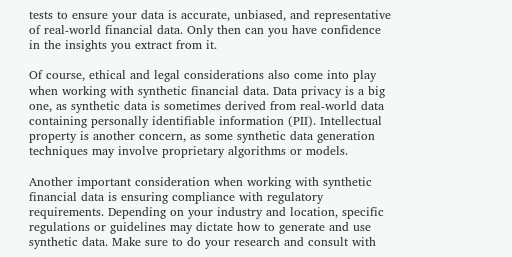tests to ensure your data is accurate, unbiased, and representative of real-world financial data. Only then can you have confidence in the insights you extract from it.

Of course, ethical and legal considerations also come into play when working with synthetic financial data. Data privacy is a big one, as synthetic data is sometimes derived from real-world data containing personally identifiable information (PII). Intellectual property is another concern, as some synthetic data generation techniques may involve proprietary algorithms or models.

Another important consideration when working with synthetic financial data is ensuring compliance with regulatory requirements. Depending on your industry and location, specific regulations or guidelines may dictate how to generate and use synthetic data. Make sure to do your research and consult with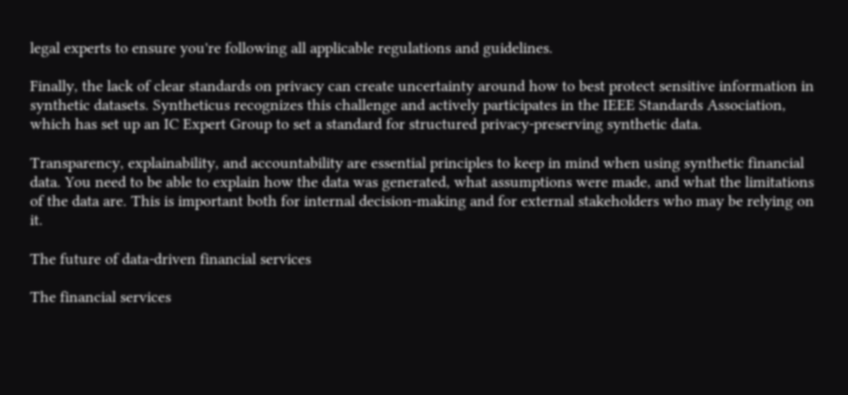legal experts to ensure you're following all applicable regulations and guidelines.

Finally, the lack of clear standards on privacy can create uncertainty around how to best protect sensitive information in synthetic datasets. Syntheticus recognizes this challenge and actively participates in the IEEE Standards Association, which has set up an IC Expert Group to set a standard for structured privacy-preserving synthetic data.

Transparency, explainability, and accountability are essential principles to keep in mind when using synthetic financial data. You need to be able to explain how the data was generated, what assumptions were made, and what the limitations of the data are. This is important both for internal decision-making and for external stakeholders who may be relying on it.

The future of data-driven financial services

The financial services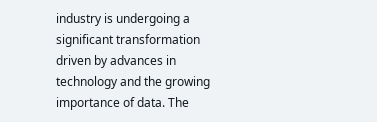industry is undergoing a significant transformation driven by advances in technology and the growing importance of data. The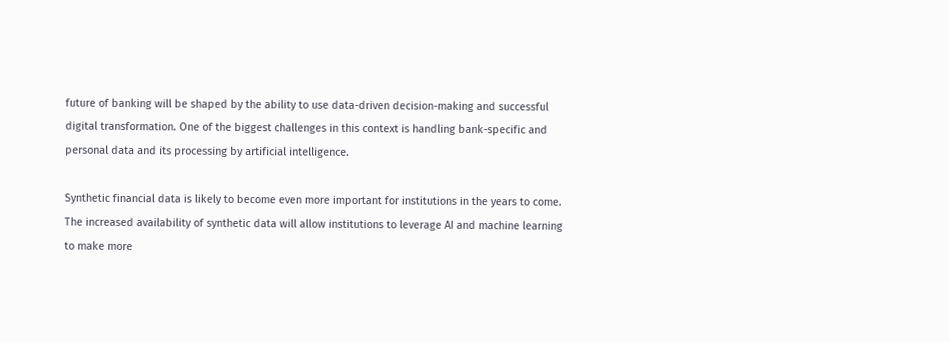future of banking will be shaped by the ability to use data-driven decision-making and successful digital transformation. One of the biggest challenges in this context is handling bank-specific and personal data and its processing by artificial intelligence.

Synthetic financial data is likely to become even more important for institutions in the years to come. The increased availability of synthetic data will allow institutions to leverage AI and machine learning to make more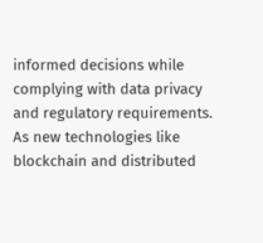informed decisions while complying with data privacy and regulatory requirements. As new technologies like blockchain and distributed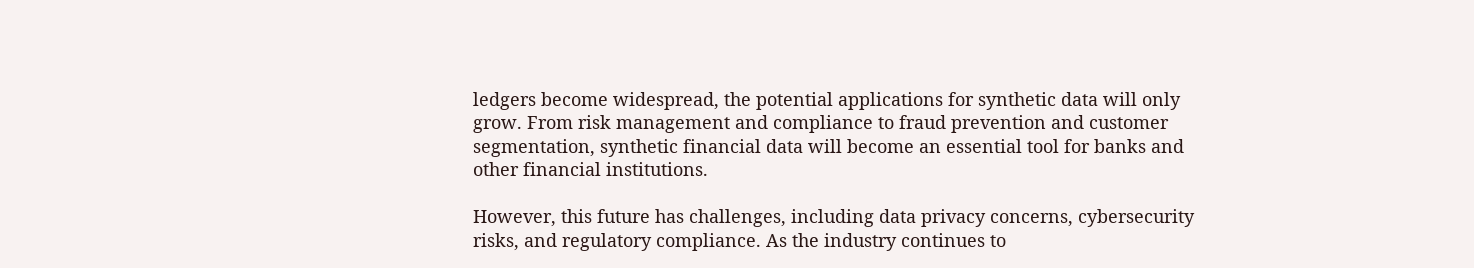ledgers become widespread, the potential applications for synthetic data will only grow. From risk management and compliance to fraud prevention and customer segmentation, synthetic financial data will become an essential tool for banks and other financial institutions.

However, this future has challenges, including data privacy concerns, cybersecurity risks, and regulatory compliance. As the industry continues to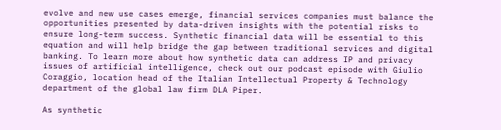evolve and new use cases emerge, financial services companies must balance the opportunities presented by data-driven insights with the potential risks to ensure long-term success. Synthetic financial data will be essential to this equation and will help bridge the gap between traditional services and digital banking. To learn more about how synthetic data can address IP and privacy issues of artificial intelligence, check out our podcast episode with Giulio Coraggio, location head of the Italian Intellectual Property & Technology department of the global law firm DLA Piper.

As synthetic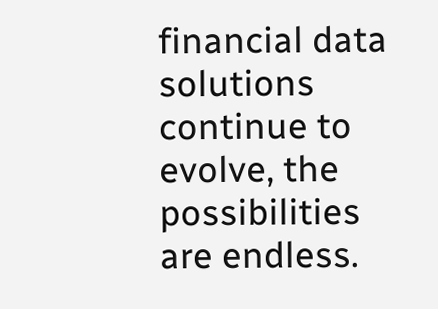financial data solutions continue to evolve, the possibilities are endless.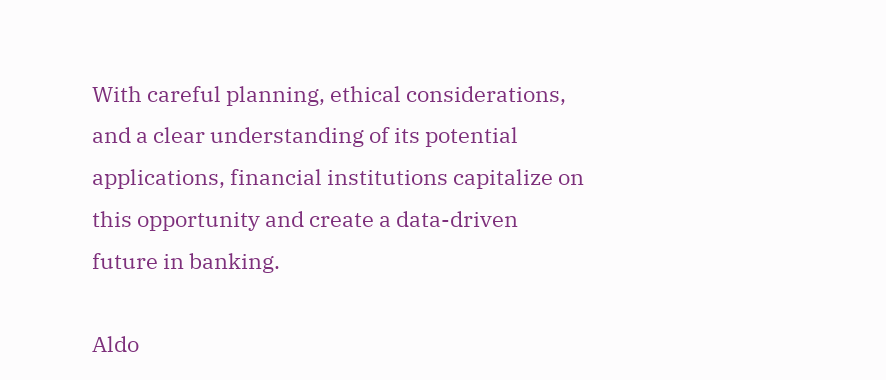With careful planning, ethical considerations, and a clear understanding of its potential applications, financial institutions capitalize on this opportunity and create a data-driven future in banking.

Aldo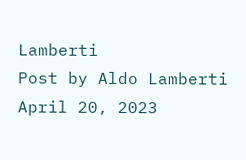Lamberti
Post by Aldo Lamberti
April 20, 2023